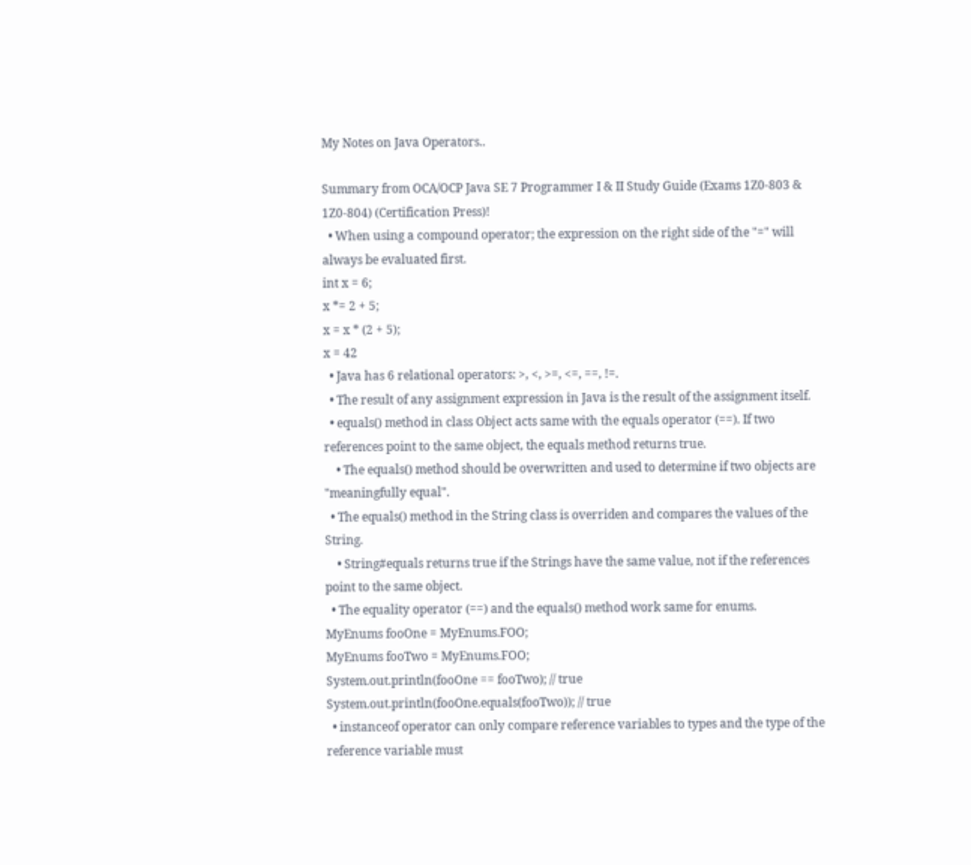My Notes on Java Operators..

Summary from OCA/OCP Java SE 7 Programmer I & II Study Guide (Exams 1Z0-803 & 1Z0-804) (Certification Press)!
  • When using a compound operator; the expression on the right side of the "=" will always be evaluated first.
int x = 6;
x *= 2 + 5;
x = x * (2 + 5);
x = 42
  • Java has 6 relational operators: >, <, >=, <=, ==, !=.
  • The result of any assignment expression in Java is the result of the assignment itself.
  • equals() method in class Object acts same with the equals operator (==). If two references point to the same object, the equals method returns true.
    • The equals() method should be overwritten and used to determine if two objects are "meaningfully equal".
  • The equals() method in the String class is overriden and compares the values of the String.
    • String#equals returns true if the Strings have the same value, not if the references point to the same object.
  • The equality operator (==) and the equals() method work same for enums.
MyEnums fooOne = MyEnums.FOO;
MyEnums fooTwo = MyEnums.FOO;
System.out.println(fooOne == fooTwo); // true
System.out.println(fooOne.equals(fooTwo)); // true
  • instanceof operator can only compare reference variables to types and the type of the reference variable must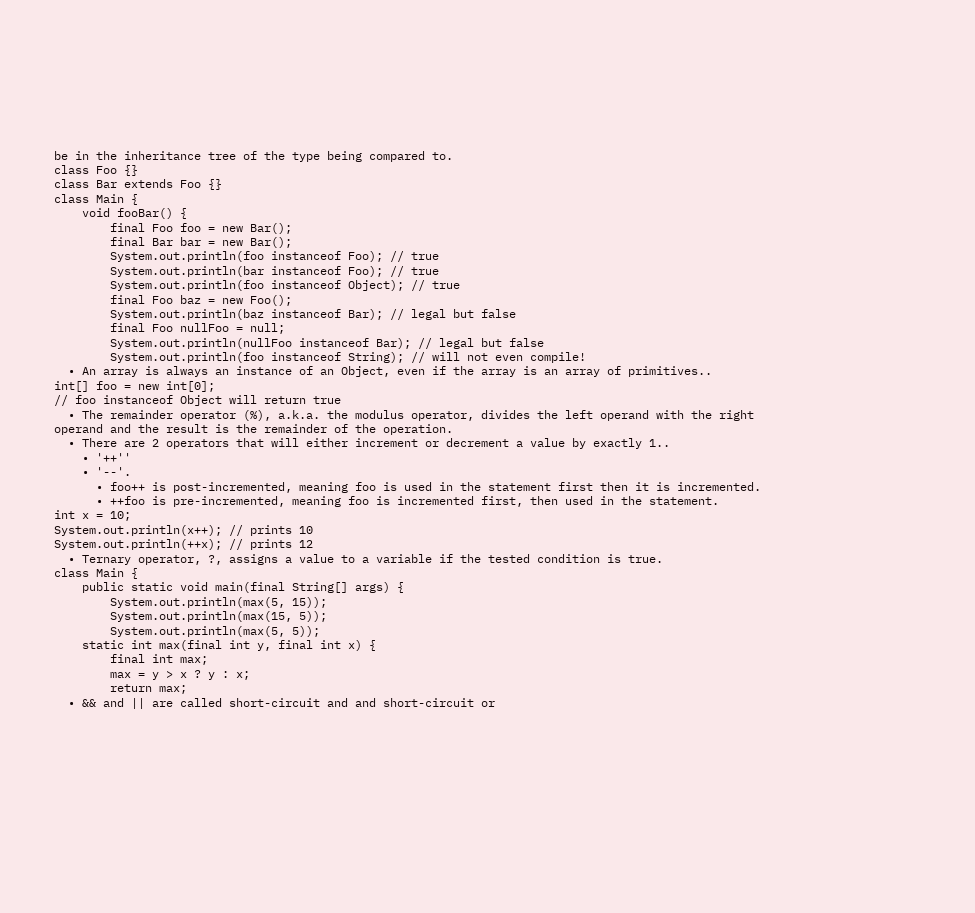be in the inheritance tree of the type being compared to.
class Foo {}
class Bar extends Foo {}
class Main {
    void fooBar() {
        final Foo foo = new Bar();
        final Bar bar = new Bar();
        System.out.println(foo instanceof Foo); // true
        System.out.println(bar instanceof Foo); // true
        System.out.println(foo instanceof Object); // true
        final Foo baz = new Foo();
        System.out.println(baz instanceof Bar); // legal but false
        final Foo nullFoo = null;
        System.out.println(nullFoo instanceof Bar); // legal but false
        System.out.println(foo instanceof String); // will not even compile!
  • An array is always an instance of an Object, even if the array is an array of primitives..
int[] foo = new int[0];
// foo instanceof Object will return true
  • The remainder operator (%), a.k.a. the modulus operator, divides the left operand with the right operand and the result is the remainder of the operation.
  • There are 2 operators that will either increment or decrement a value by exactly 1..
    • '++''
    • '--'.
      • foo++ is post-incremented, meaning foo is used in the statement first then it is incremented.
      • ++foo is pre-incremented, meaning foo is incremented first, then used in the statement.
int x = 10;
System.out.println(x++); // prints 10
System.out.println(++x); // prints 12
  • Ternary operator, ?, assigns a value to a variable if the tested condition is true.
class Main {
    public static void main(final String[] args) {
        System.out.println(max(5, 15));
        System.out.println(max(15, 5));
        System.out.println(max(5, 5));
    static int max(final int y, final int x) {
        final int max;
        max = y > x ? y : x;
        return max;
  • && and || are called short-circuit and and short-circuit or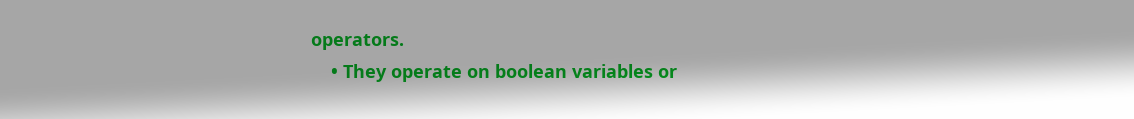operators.
    • They operate on boolean variables or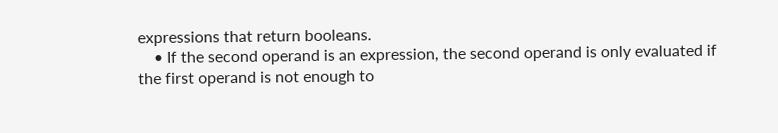expressions that return booleans.
    • If the second operand is an expression, the second operand is only evaluated if the first operand is not enough to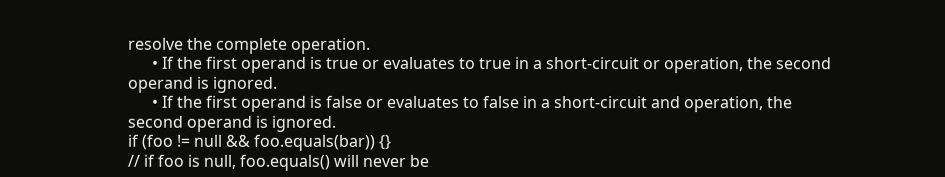resolve the complete operation.
      • If the first operand is true or evaluates to true in a short-circuit or operation, the second operand is ignored.
      • If the first operand is false or evaluates to false in a short-circuit and operation, the second operand is ignored.
if (foo != null && foo.equals(bar)) {}
// if foo is null, foo.equals() will never be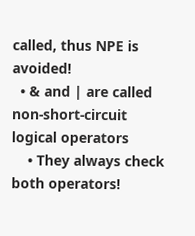called, thus NPE is avoided!
  • & and | are called non-short-circuit logical operators
    • They always check both operators!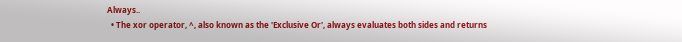Always..
  • The xor operator, ^, also known as the 'Exclusive Or', always evaluates both sides and returns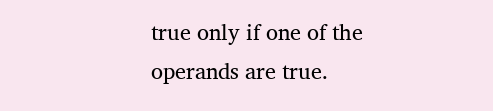true only if one of the operands are true.